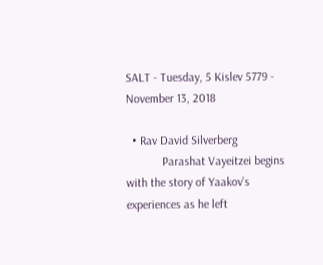SALT - Tuesday, 5 Kislev 5779 - November 13, 2018

  • Rav David Silverberg
            Parashat Vayeitzei begins with the story of Yaakov’s experiences as he left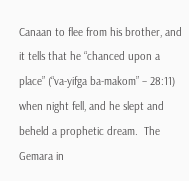Canaan to flee from his brother, and it tells that he “chanced upon a place” (“va-yifga ba-makom” – 28:11) when night fell, and he slept and beheld a prophetic dream.  The Gemara in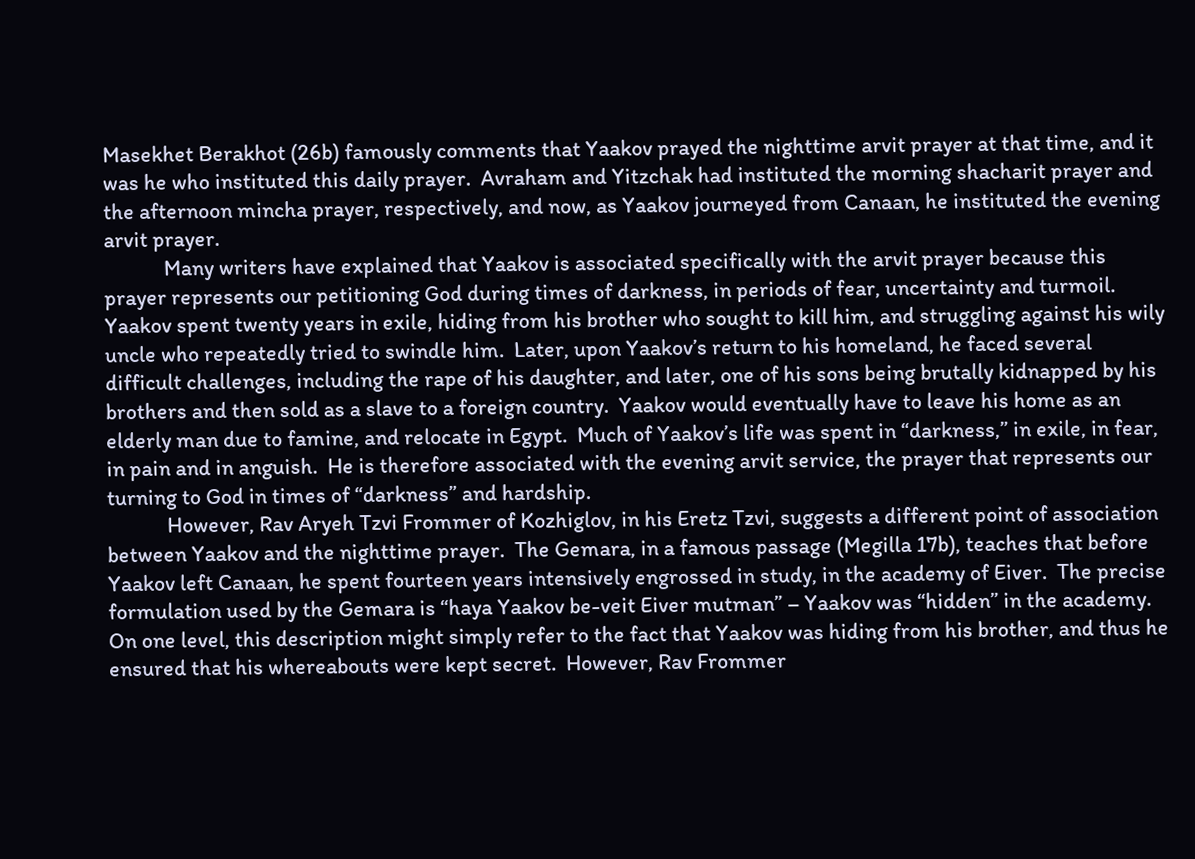Masekhet Berakhot (26b) famously comments that Yaakov prayed the nighttime arvit prayer at that time, and it was he who instituted this daily prayer.  Avraham and Yitzchak had instituted the morning shacharit prayer and the afternoon mincha prayer, respectively, and now, as Yaakov journeyed from Canaan, he instituted the evening arvit prayer.
            Many writers have explained that Yaakov is associated specifically with the arvit prayer because this prayer represents our petitioning God during times of darkness, in periods of fear, uncertainty and turmoil.  Yaakov spent twenty years in exile, hiding from his brother who sought to kill him, and struggling against his wily uncle who repeatedly tried to swindle him.  Later, upon Yaakov’s return to his homeland, he faced several difficult challenges, including the rape of his daughter, and later, one of his sons being brutally kidnapped by his brothers and then sold as a slave to a foreign country.  Yaakov would eventually have to leave his home as an elderly man due to famine, and relocate in Egypt.  Much of Yaakov’s life was spent in “darkness,” in exile, in fear, in pain and in anguish.  He is therefore associated with the evening arvit service, the prayer that represents our turning to God in times of “darkness” and hardship.
            However, Rav Aryeh Tzvi Frommer of Kozhiglov, in his Eretz Tzvi, suggests a different point of association between Yaakov and the nighttime prayer.  The Gemara, in a famous passage (Megilla 17b), teaches that before Yaakov left Canaan, he spent fourteen years intensively engrossed in study, in the academy of Eiver.  The precise formulation used by the Gemara is “haya Yaakov be-veit Eiver mutman” – Yaakov was “hidden” in the academy.  On one level, this description might simply refer to the fact that Yaakov was hiding from his brother, and thus he ensured that his whereabouts were kept secret.  However, Rav Frommer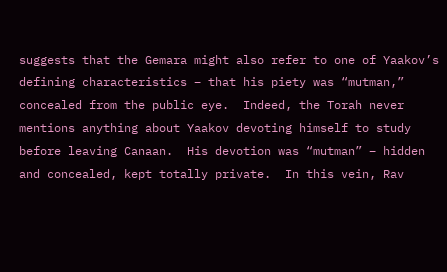suggests that the Gemara might also refer to one of Yaakov’s defining characteristics – that his piety was “mutman,” concealed from the public eye.  Indeed, the Torah never mentions anything about Yaakov devoting himself to study before leaving Canaan.  His devotion was “mutman” – hidden and concealed, kept totally private.  In this vein, Rav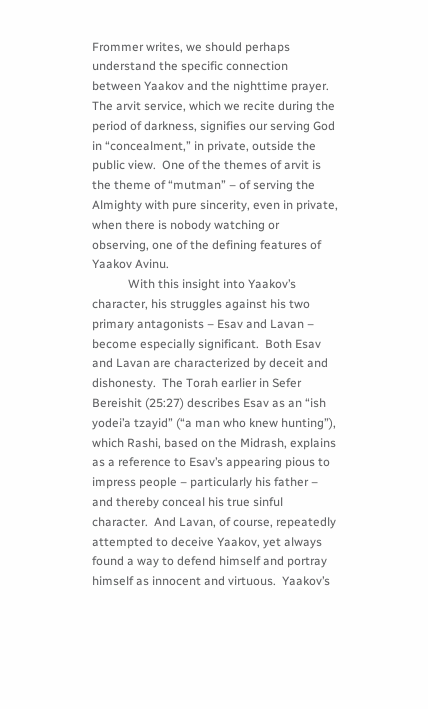Frommer writes, we should perhaps understand the specific connection between Yaakov and the nighttime prayer.  The arvit service, which we recite during the period of darkness, signifies our serving God in “concealment,” in private, outside the public view.  One of the themes of arvit is the theme of “mutman” – of serving the Almighty with pure sincerity, even in private, when there is nobody watching or observing, one of the defining features of Yaakov Avinu.
            With this insight into Yaakov’s character, his struggles against his two primary antagonists – Esav and Lavan – become especially significant.  Both Esav and Lavan are characterized by deceit and dishonesty.  The Torah earlier in Sefer Bereishit (25:27) describes Esav as an “ish yodei’a tzayid” (“a man who knew hunting”), which Rashi, based on the Midrash, explains as a reference to Esav’s appearing pious to impress people – particularly his father – and thereby conceal his true sinful character.  And Lavan, of course, repeatedly attempted to deceive Yaakov, yet always found a way to defend himself and portray himself as innocent and virtuous.  Yaakov’s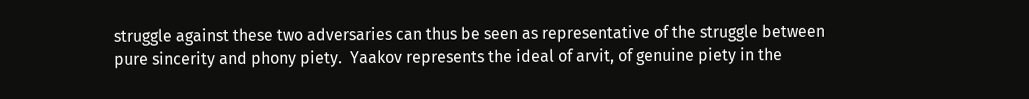struggle against these two adversaries can thus be seen as representative of the struggle between pure sincerity and phony piety.  Yaakov represents the ideal of arvit, of genuine piety in the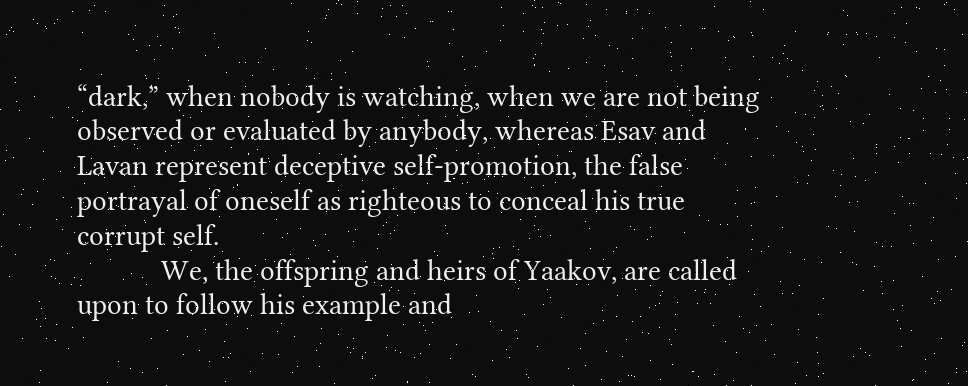“dark,” when nobody is watching, when we are not being observed or evaluated by anybody, whereas Esav and Lavan represent deceptive self-promotion, the false portrayal of oneself as righteous to conceal his true corrupt self.
            We, the offspring and heirs of Yaakov, are called upon to follow his example and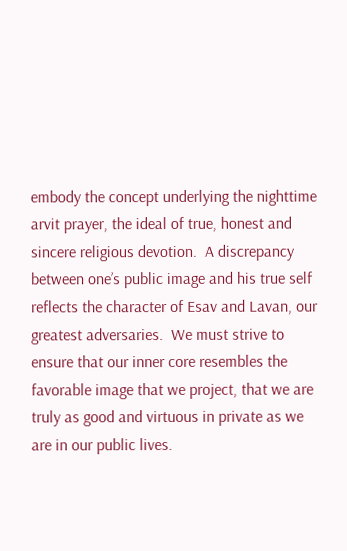embody the concept underlying the nighttime arvit prayer, the ideal of true, honest and sincere religious devotion.  A discrepancy between one’s public image and his true self reflects the character of Esav and Lavan, our greatest adversaries.  We must strive to ensure that our inner core resembles the favorable image that we project, that we are truly as good and virtuous in private as we are in our public lives.